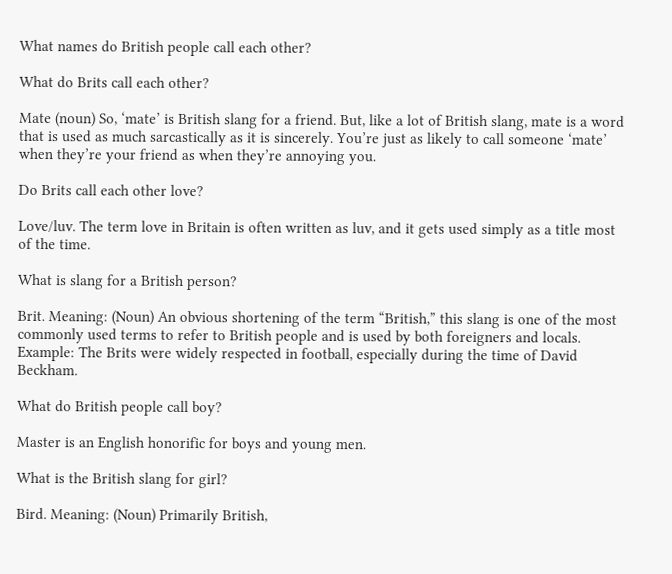What names do British people call each other?

What do Brits call each other?

Mate (noun) So, ‘mate’ is British slang for a friend. But, like a lot of British slang, mate is a word that is used as much sarcastically as it is sincerely. You’re just as likely to call someone ‘mate’ when they’re your friend as when they’re annoying you.

Do Brits call each other love?

Love/luv. The term love in Britain is often written as luv, and it gets used simply as a title most of the time.

What is slang for a British person?

Brit. Meaning: (Noun) An obvious shortening of the term “British,” this slang is one of the most commonly used terms to refer to British people and is used by both foreigners and locals. Example: The Brits were widely respected in football, especially during the time of David Beckham.

What do British people call boy?

Master is an English honorific for boys and young men.

What is the British slang for girl?

Bird. Meaning: (Noun) Primarily British,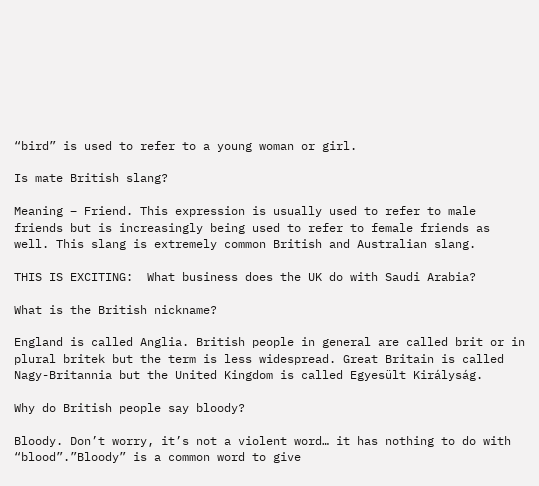“bird” is used to refer to a young woman or girl.

Is mate British slang?

Meaning – Friend. This expression is usually used to refer to male friends but is increasingly being used to refer to female friends as well. This slang is extremely common British and Australian slang.

THIS IS EXCITING:  What business does the UK do with Saudi Arabia?

What is the British nickname?

England is called Anglia. British people in general are called brit or in plural britek but the term is less widespread. Great Britain is called Nagy-Britannia but the United Kingdom is called Egyesült Királyság.

Why do British people say bloody?

Bloody. Don’t worry, it’s not a violent word… it has nothing to do with “blood”.”Bloody” is a common word to give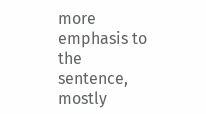more emphasis to the sentence, mostly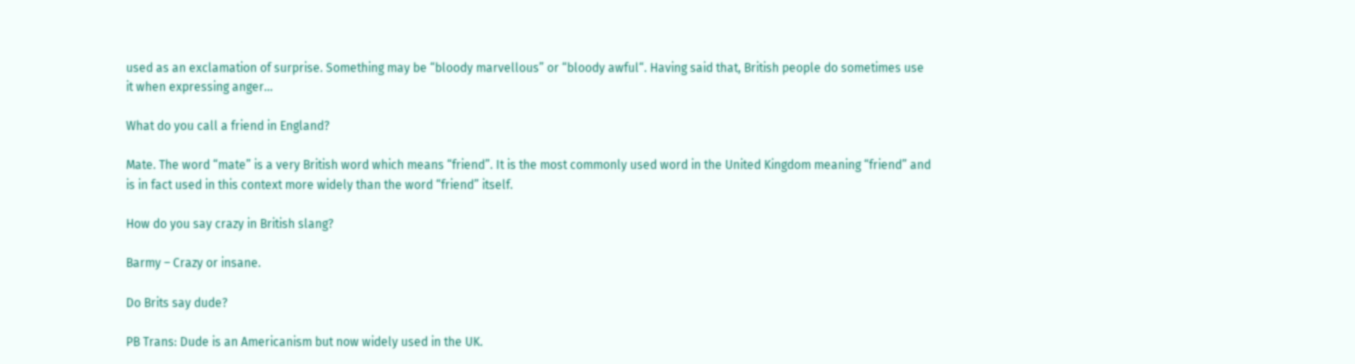used as an exclamation of surprise. Something may be “bloody marvellous” or “bloody awful“. Having said that, British people do sometimes use it when expressing anger…

What do you call a friend in England?

Mate. The word “mate” is a very British word which means “friend”. It is the most commonly used word in the United Kingdom meaning “friend” and is in fact used in this context more widely than the word “friend” itself.

How do you say crazy in British slang?

Barmy – Crazy or insane.

Do Brits say dude?

PB Trans: Dude is an Americanism but now widely used in the UK.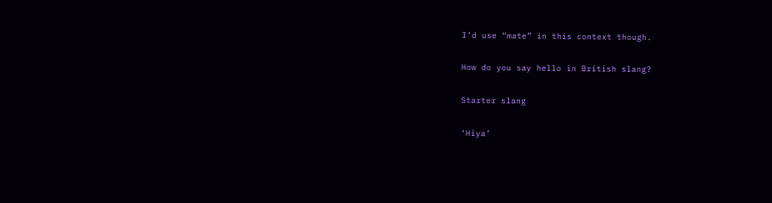I’d use “mate” in this context though.

How do you say hello in British slang?

Starter slang

‘Hiya’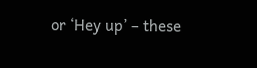or ‘Hey up’ – these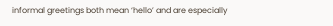informal greetings both mean ‘hello’ and are especially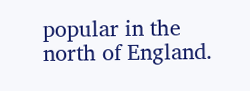popular in the north of England.